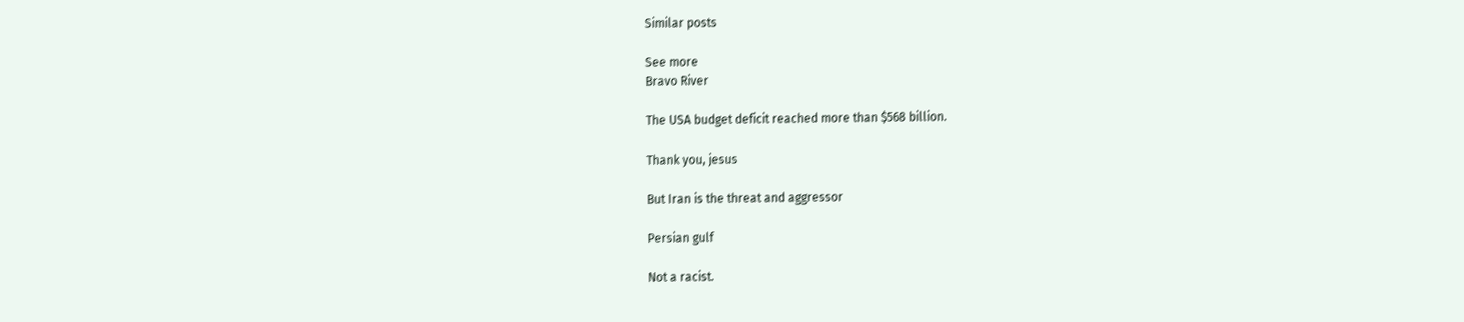Similar posts

See more
Bravo River

The USA budget deficit reached more than $568 billion.

Thank you, jesus

But Iran is the threat and aggressor

Persian gulf

Not a racist.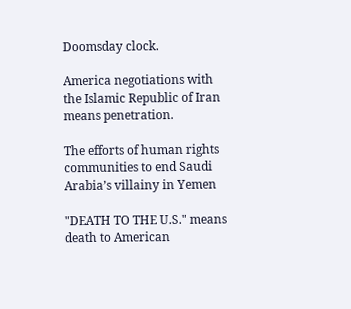Doomsday clock.

America negotiations with the Islamic Republic of Iran means penetration.

The efforts of human rights communities to end Saudi Arabia’s villainy in Yemen

"DEATH TO THE U.S." means death to American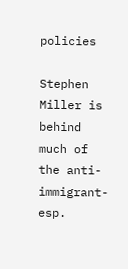policies

Stephen Miller is behind much of the anti-immigrant- esp.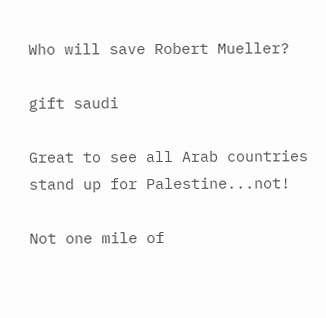Who will save Robert Mueller?

gift saudi

Great to see all Arab countries stand up for Palestine...not!

Not one mile of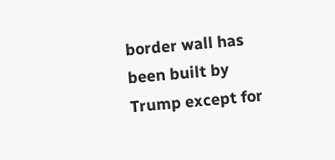border wall has been built by Trump except for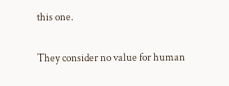this one.

They consider no value for human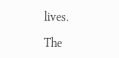lives.

The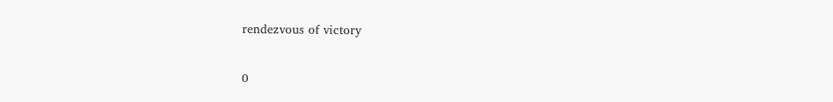rendezvous of victory


0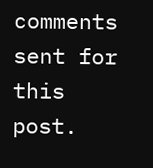comments sent for this post.